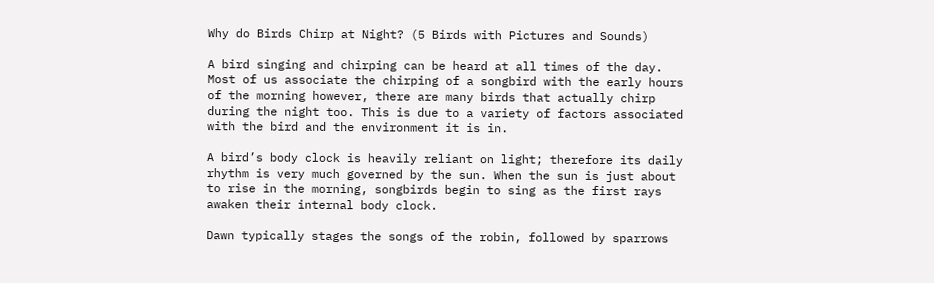Why do Birds Chirp at Night? (5 Birds with Pictures and Sounds)

A bird singing and chirping can be heard at all times of the day. Most of us associate the chirping of a songbird with the early hours of the morning however, there are many birds that actually chirp during the night too. This is due to a variety of factors associated with the bird and the environment it is in.

A bird’s body clock is heavily reliant on light; therefore its daily rhythm is very much governed by the sun. When the sun is just about to rise in the morning, songbirds begin to sing as the first rays awaken their internal body clock.

Dawn typically stages the songs of the robin, followed by sparrows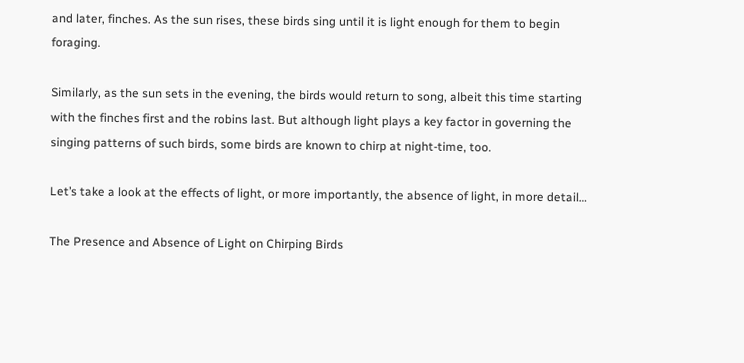and later, finches. As the sun rises, these birds sing until it is light enough for them to begin foraging.

Similarly, as the sun sets in the evening, the birds would return to song, albeit this time starting with the finches first and the robins last. But although light plays a key factor in governing the singing patterns of such birds, some birds are known to chirp at night-time, too.

Let’s take a look at the effects of light, or more importantly, the absence of light, in more detail…

The Presence and Absence of Light on Chirping Birds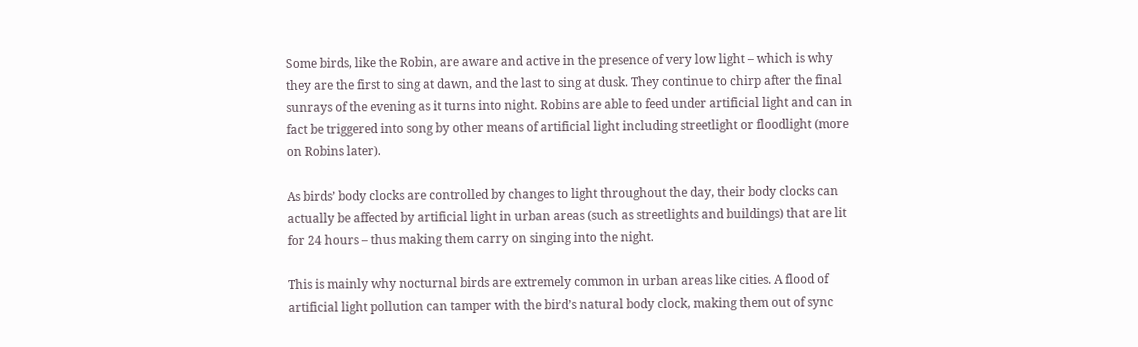Some birds, like the Robin, are aware and active in the presence of very low light – which is why they are the first to sing at dawn, and the last to sing at dusk. They continue to chirp after the final sunrays of the evening as it turns into night. Robins are able to feed under artificial light and can in fact be triggered into song by other means of artificial light including streetlight or floodlight (more on Robins later).

As birds’ body clocks are controlled by changes to light throughout the day, their body clocks can actually be affected by artificial light in urban areas (such as streetlights and buildings) that are lit for 24 hours – thus making them carry on singing into the night.

This is mainly why nocturnal birds are extremely common in urban areas like cities. A flood of artificial light pollution can tamper with the bird’s natural body clock, making them out of sync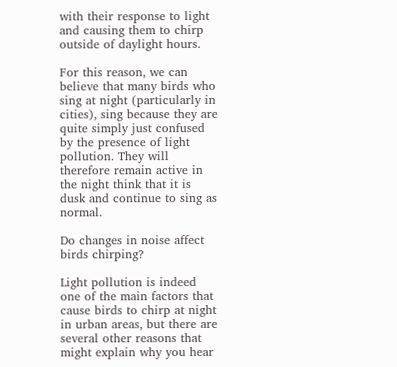with their response to light and causing them to chirp outside of daylight hours.

For this reason, we can believe that many birds who sing at night (particularly in cities), sing because they are quite simply just confused by the presence of light pollution. They will therefore remain active in the night think that it is dusk and continue to sing as normal.

Do changes in noise affect birds chirping?

Light pollution is indeed one of the main factors that cause birds to chirp at night in urban areas, but there are several other reasons that might explain why you hear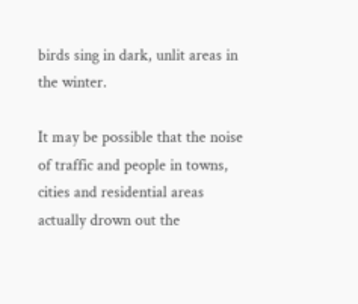birds sing in dark, unlit areas in the winter.

It may be possible that the noise of traffic and people in towns, cities and residential areas actually drown out the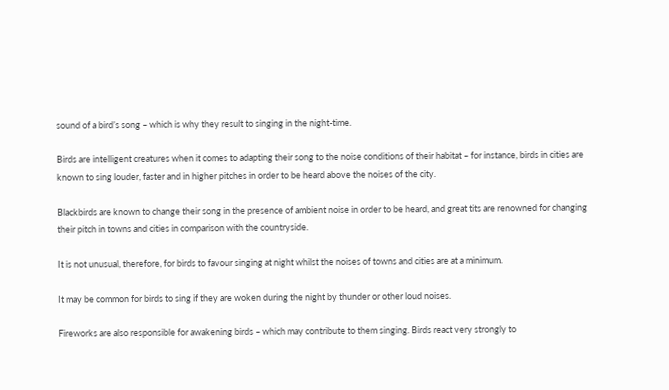sound of a bird’s song – which is why they result to singing in the night-time.

Birds are intelligent creatures when it comes to adapting their song to the noise conditions of their habitat – for instance, birds in cities are known to sing louder, faster and in higher pitches in order to be heard above the noises of the city.

Blackbirds are known to change their song in the presence of ambient noise in order to be heard, and great tits are renowned for changing their pitch in towns and cities in comparison with the countryside.

It is not unusual, therefore, for birds to favour singing at night whilst the noises of towns and cities are at a minimum.

It may be common for birds to sing if they are woken during the night by thunder or other loud noises.

Fireworks are also responsible for awakening birds – which may contribute to them singing. Birds react very strongly to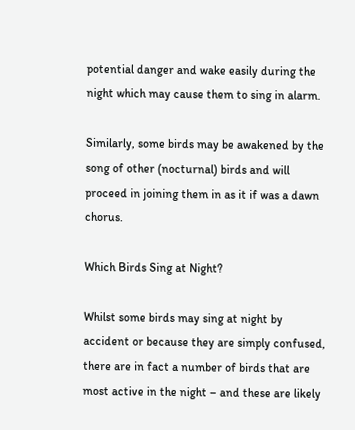potential danger and wake easily during the night which may cause them to sing in alarm.

Similarly, some birds may be awakened by the song of other (nocturnal) birds and will proceed in joining them in as it if was a dawn chorus.

Which Birds Sing at Night?

Whilst some birds may sing at night by accident or because they are simply confused, there are in fact a number of birds that are most active in the night – and these are likely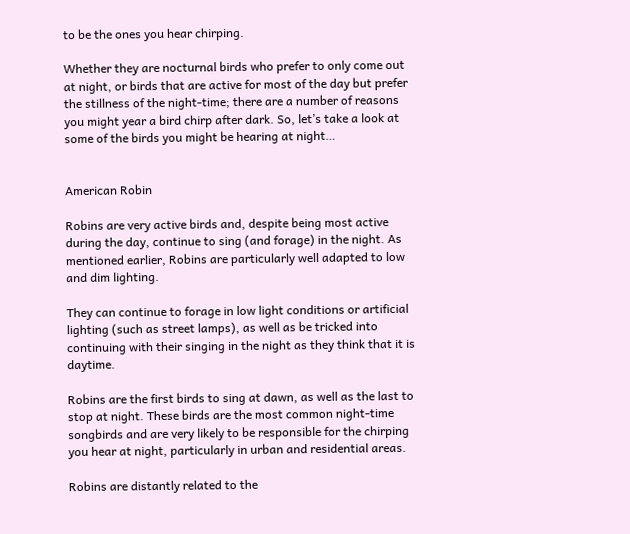to be the ones you hear chirping.

Whether they are nocturnal birds who prefer to only come out at night, or birds that are active for most of the day but prefer the stillness of the night-time; there are a number of reasons you might year a bird chirp after dark. So, let’s take a look at some of the birds you might be hearing at night…


American Robin

Robins are very active birds and, despite being most active during the day, continue to sing (and forage) in the night. As mentioned earlier, Robins are particularly well adapted to low and dim lighting.

They can continue to forage in low light conditions or artificial lighting (such as street lamps), as well as be tricked into continuing with their singing in the night as they think that it is daytime.

Robins are the first birds to sing at dawn, as well as the last to stop at night. These birds are the most common night-time songbirds and are very likely to be responsible for the chirping you hear at night, particularly in urban and residential areas.

Robins are distantly related to the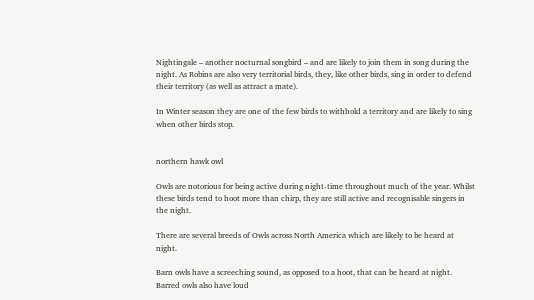Nightingale – another nocturnal songbird – and are likely to join them in song during the night. As Robins are also very territorial birds, they, like other birds, sing in order to defend their territory (as well as attract a mate).

In Winter season they are one of the few birds to withhold a territory and are likely to sing when other birds stop.


northern hawk owl

Owls are notorious for being active during night-time throughout much of the year. Whilst these birds tend to hoot more than chirp, they are still active and recognisable singers in the night.

There are several breeds of Owls across North America which are likely to be heard at night.

Barn owls have a screeching sound, as opposed to a hoot, that can be heard at night. Barred owls also have loud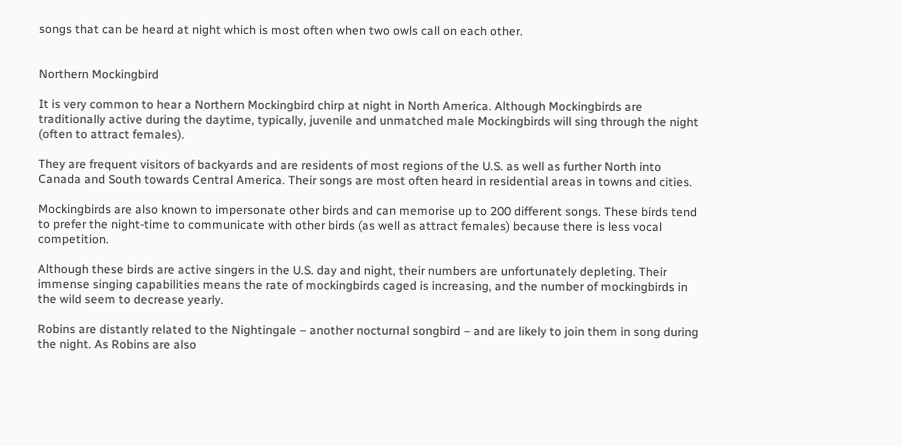songs that can be heard at night which is most often when two owls call on each other.


Northern Mockingbird

It is very common to hear a Northern Mockingbird chirp at night in North America. Although Mockingbirds are traditionally active during the daytime, typically, juvenile and unmatched male Mockingbirds will sing through the night (often to attract females).

They are frequent visitors of backyards and are residents of most regions of the U.S. as well as further North into Canada and South towards Central America. Their songs are most often heard in residential areas in towns and cities.

Mockingbirds are also known to impersonate other birds and can memorise up to 200 different songs. These birds tend to prefer the night-time to communicate with other birds (as well as attract females) because there is less vocal competition.

Although these birds are active singers in the U.S. day and night, their numbers are unfortunately depleting. Their immense singing capabilities means the rate of mockingbirds caged is increasing, and the number of mockingbirds in the wild seem to decrease yearly.

Robins are distantly related to the Nightingale – another nocturnal songbird – and are likely to join them in song during the night. As Robins are also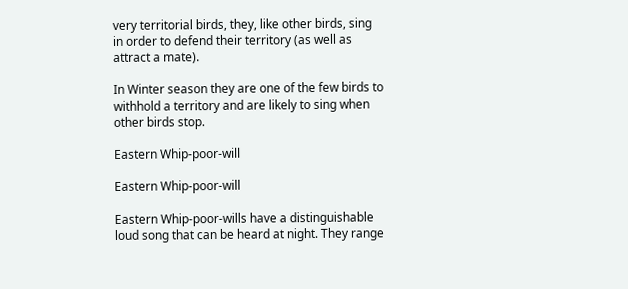very territorial birds, they, like other birds, sing in order to defend their territory (as well as attract a mate).

In Winter season they are one of the few birds to withhold a territory and are likely to sing when other birds stop.

Eastern Whip-poor-will

Eastern Whip-poor-will

Eastern Whip-poor-wills have a distinguishable loud song that can be heard at night. They range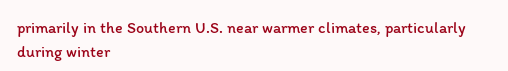primarily in the Southern U.S. near warmer climates, particularly during winter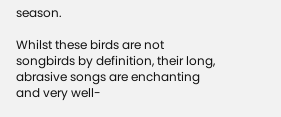season.

Whilst these birds are not songbirds by definition, their long, abrasive songs are enchanting and very well-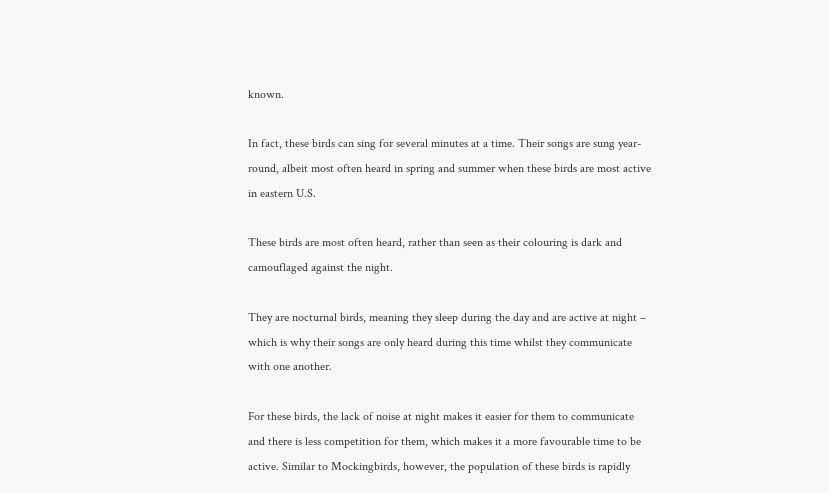known.

In fact, these birds can sing for several minutes at a time. Their songs are sung year-round, albeit most often heard in spring and summer when these birds are most active in eastern U.S.

These birds are most often heard, rather than seen as their colouring is dark and camouflaged against the night.

They are nocturnal birds, meaning they sleep during the day and are active at night – which is why their songs are only heard during this time whilst they communicate with one another.

For these birds, the lack of noise at night makes it easier for them to communicate and there is less competition for them, which makes it a more favourable time to be active. Similar to Mockingbirds, however, the population of these birds is rapidly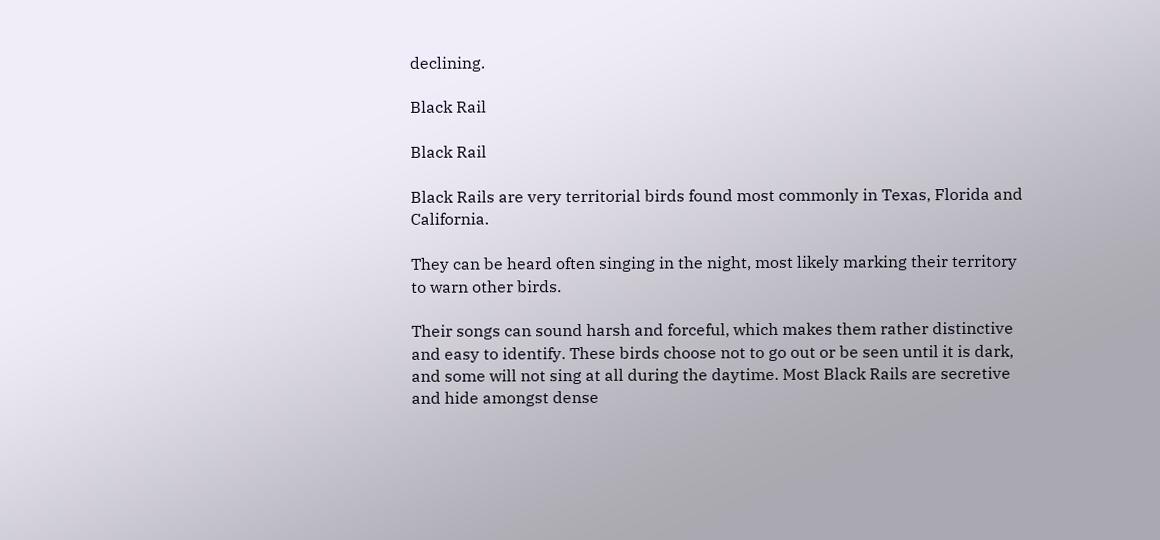declining.

Black Rail

Black Rail

Black Rails are very territorial birds found most commonly in Texas, Florida and California.

They can be heard often singing in the night, most likely marking their territory to warn other birds.

Their songs can sound harsh and forceful, which makes them rather distinctive and easy to identify. These birds choose not to go out or be seen until it is dark, and some will not sing at all during the daytime. Most Black Rails are secretive and hide amongst dense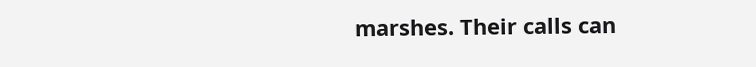marshes. Their calls can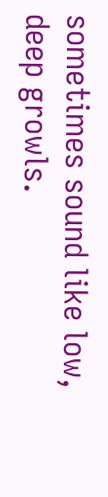sometimes sound like low, deep growls.